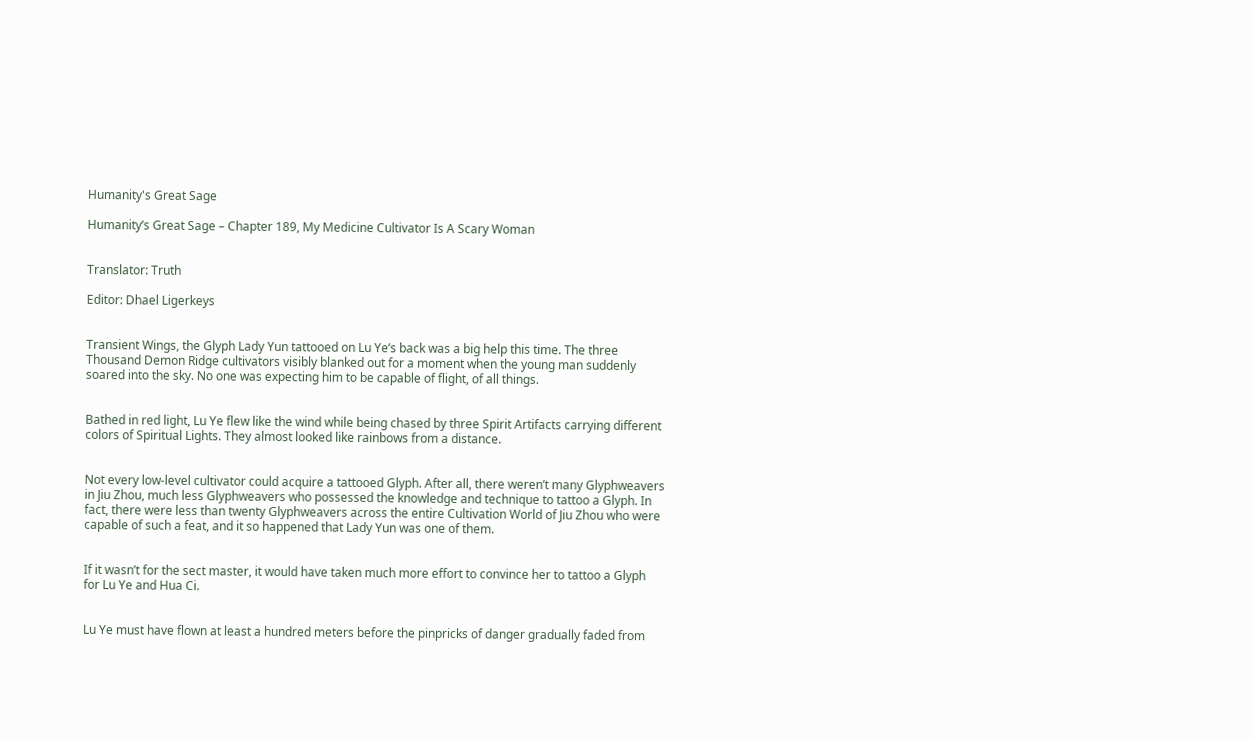Humanity's Great Sage

Humanity’s Great Sage – Chapter 189, My Medicine Cultivator Is A Scary Woman


Translator: Truth

Editor: Dhael Ligerkeys


Transient Wings, the Glyph Lady Yun tattooed on Lu Ye’s back was a big help this time. The three Thousand Demon Ridge cultivators visibly blanked out for a moment when the young man suddenly soared into the sky. No one was expecting him to be capable of flight, of all things.


Bathed in red light, Lu Ye flew like the wind while being chased by three Spirit Artifacts carrying different colors of Spiritual Lights. They almost looked like rainbows from a distance.


Not every low-level cultivator could acquire a tattooed Glyph. After all, there weren’t many Glyphweavers in Jiu Zhou, much less Glyphweavers who possessed the knowledge and technique to tattoo a Glyph. In fact, there were less than twenty Glyphweavers across the entire Cultivation World of Jiu Zhou who were capable of such a feat, and it so happened that Lady Yun was one of them.


If it wasn’t for the sect master, it would have taken much more effort to convince her to tattoo a Glyph for Lu Ye and Hua Ci.


Lu Ye must have flown at least a hundred meters before the pinpricks of danger gradually faded from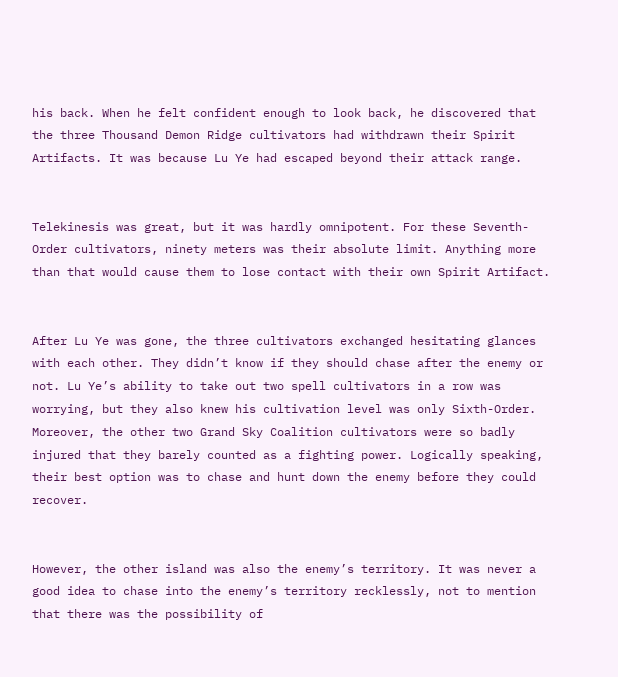his back. When he felt confident enough to look back, he discovered that the three Thousand Demon Ridge cultivators had withdrawn their Spirit Artifacts. It was because Lu Ye had escaped beyond their attack range.


Telekinesis was great, but it was hardly omnipotent. For these Seventh-Order cultivators, ninety meters was their absolute limit. Anything more than that would cause them to lose contact with their own Spirit Artifact.


After Lu Ye was gone, the three cultivators exchanged hesitating glances with each other. They didn’t know if they should chase after the enemy or not. Lu Ye’s ability to take out two spell cultivators in a row was worrying, but they also knew his cultivation level was only Sixth-Order. Moreover, the other two Grand Sky Coalition cultivators were so badly injured that they barely counted as a fighting power. Logically speaking, their best option was to chase and hunt down the enemy before they could recover.


However, the other island was also the enemy’s territory. It was never a good idea to chase into the enemy’s territory recklessly, not to mention that there was the possibility of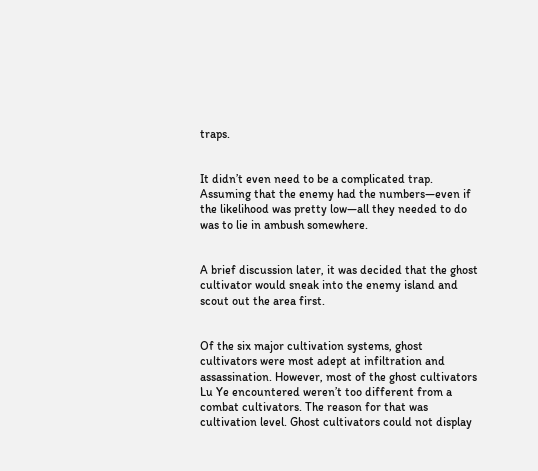traps.


It didn’t even need to be a complicated trap. Assuming that the enemy had the numbers—even if the likelihood was pretty low—all they needed to do was to lie in ambush somewhere.


A brief discussion later, it was decided that the ghost cultivator would sneak into the enemy island and scout out the area first.


Of the six major cultivation systems, ghost cultivators were most adept at infiltration and assassination. However, most of the ghost cultivators Lu Ye encountered weren’t too different from a combat cultivators. The reason for that was cultivation level. Ghost cultivators could not display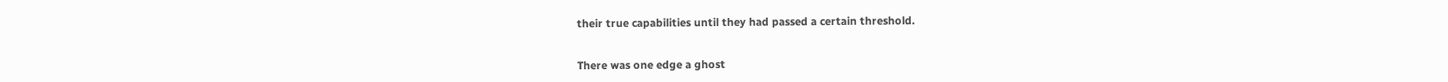their true capabilities until they had passed a certain threshold.


There was one edge a ghost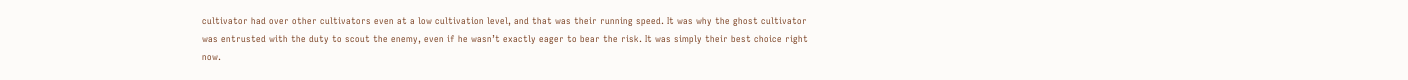cultivator had over other cultivators even at a low cultivation level, and that was their running speed. It was why the ghost cultivator was entrusted with the duty to scout the enemy, even if he wasn’t exactly eager to bear the risk. It was simply their best choice right now.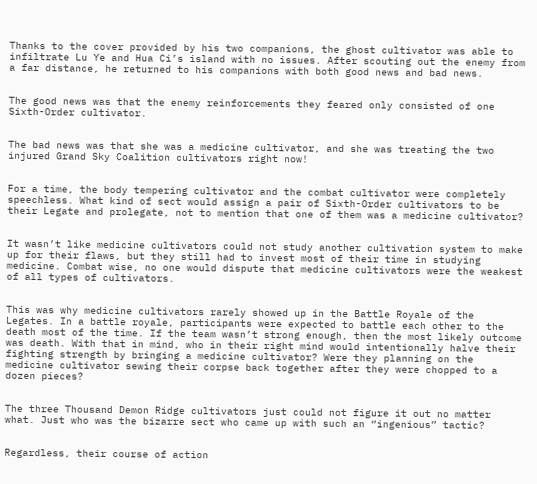Thanks to the cover provided by his two companions, the ghost cultivator was able to infiltrate Lu Ye and Hua Ci’s island with no issues. After scouting out the enemy from a far distance, he returned to his companions with both good news and bad news.


The good news was that the enemy reinforcements they feared only consisted of one Sixth-Order cultivator.


The bad news was that she was a medicine cultivator, and she was treating the two injured Grand Sky Coalition cultivators right now!


For a time, the body tempering cultivator and the combat cultivator were completely speechless. What kind of sect would assign a pair of Sixth-Order cultivators to be their Legate and prolegate, not to mention that one of them was a medicine cultivator?


It wasn’t like medicine cultivators could not study another cultivation system to make up for their flaws, but they still had to invest most of their time in studying medicine. Combat wise, no one would dispute that medicine cultivators were the weakest of all types of cultivators.


This was why medicine cultivators rarely showed up in the Battle Royale of the Legates. In a battle royale, participants were expected to battle each other to the death most of the time. If the team wasn’t strong enough, then the most likely outcome was death. With that in mind, who in their right mind would intentionally halve their fighting strength by bringing a medicine cultivator? Were they planning on the medicine cultivator sewing their corpse back together after they were chopped to a dozen pieces?


The three Thousand Demon Ridge cultivators just could not figure it out no matter what. Just who was the bizarre sect who came up with such an “ingenious” tactic?


Regardless, their course of action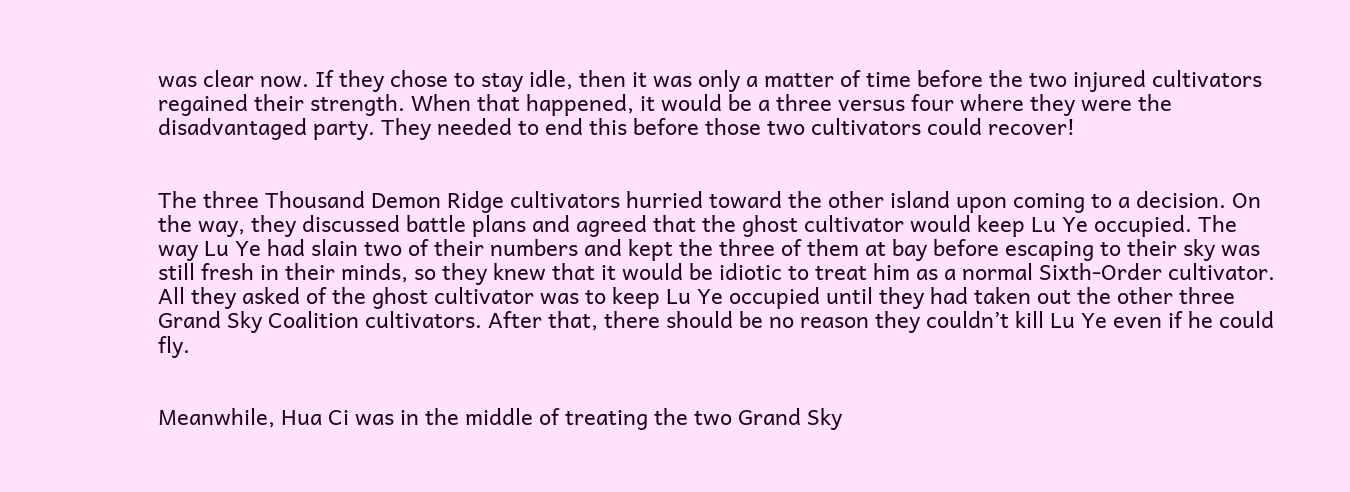was clear now. If they chose to stay idle, then it was only a matter of time before the two injured cultivators regained their strength. When that happened, it would be a three versus four where they were the disadvantaged party. They needed to end this before those two cultivators could recover!


The three Thousand Demon Ridge cultivators hurried toward the other island upon coming to a decision. On the way, they discussed battle plans and agreed that the ghost cultivator would keep Lu Ye occupied. The way Lu Ye had slain two of their numbers and kept the three of them at bay before escaping to their sky was still fresh in their minds, so they knew that it would be idiotic to treat him as a normal Sixth-Order cultivator. All they asked of the ghost cultivator was to keep Lu Ye occupied until they had taken out the other three Grand Sky Coalition cultivators. After that, there should be no reason they couldn’t kill Lu Ye even if he could fly.


Meanwhile, Hua Ci was in the middle of treating the two Grand Sky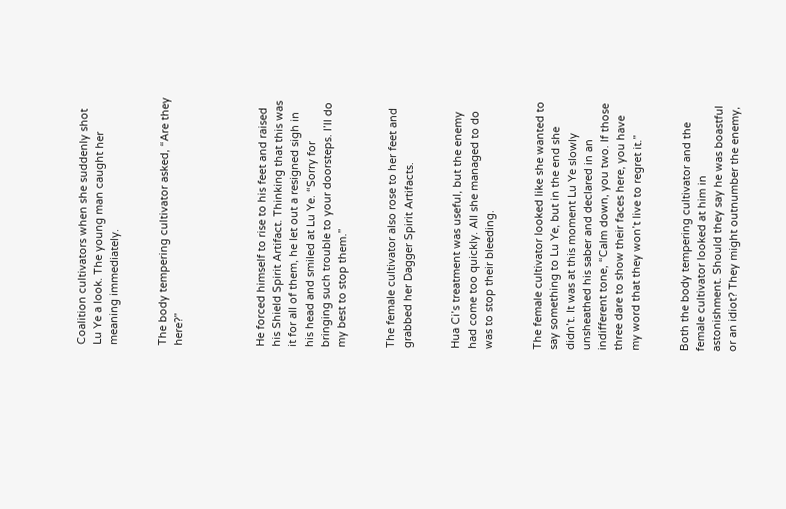Coalition cultivators when she suddenly shot Lu Ye a look. The young man caught her meaning immediately.


The body tempering cultivator asked, “Are they here?”




He forced himself to rise to his feet and raised his Shield Spirit Artifact. Thinking that this was it for all of them, he let out a resigned sigh in his head and smiled at Lu Ye. “Sorry for bringing such trouble to your doorsteps. I’ll do my best to stop them.”


The female cultivator also rose to her feet and grabbed her Dagger Spirit Artifacts.


Hua Ci’s treatment was useful, but the enemy had come too quickly. All she managed to do was to stop their bleeding.


The female cultivator looked like she wanted to say something to Lu Ye, but in the end she didn’t. It was at this moment Lu Ye slowly unsheathed his saber and declared in an indifferent tone, “Calm down, you two. If those three dare to show their faces here, you have my word that they won’t live to regret it.”


Both the body tempering cultivator and the female cultivator looked at him in astonishment. Should they say he was boastful or an idiot? They might outnumber the enemy,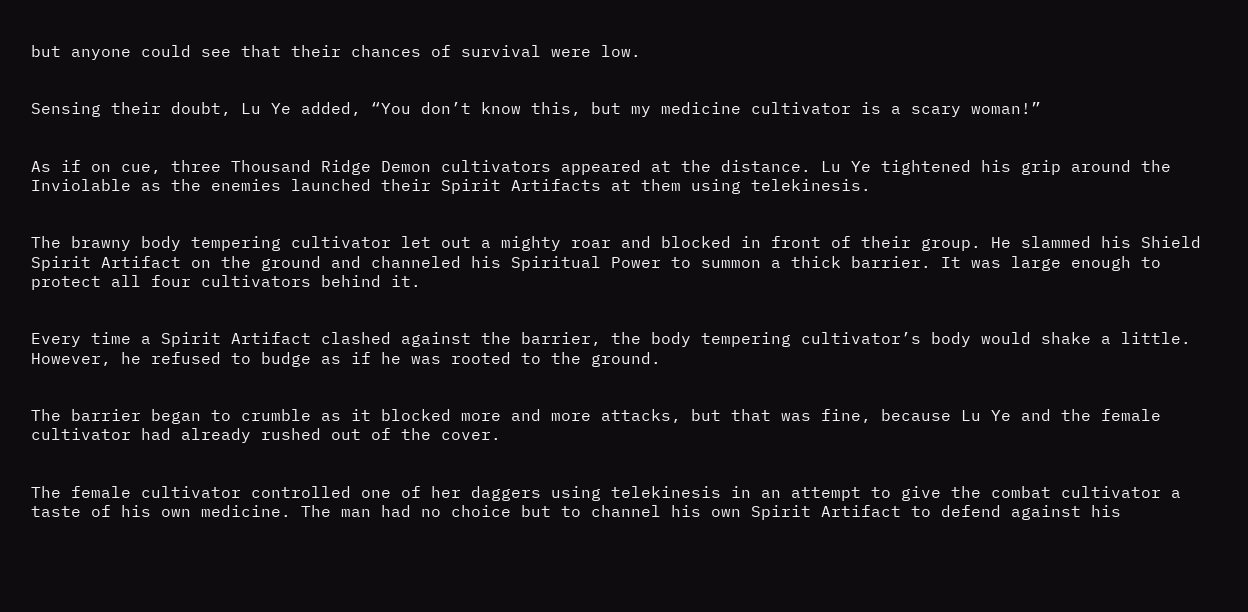but anyone could see that their chances of survival were low.


Sensing their doubt, Lu Ye added, “You don’t know this, but my medicine cultivator is a scary woman!”


As if on cue, three Thousand Ridge Demon cultivators appeared at the distance. Lu Ye tightened his grip around the Inviolable as the enemies launched their Spirit Artifacts at them using telekinesis.


The brawny body tempering cultivator let out a mighty roar and blocked in front of their group. He slammed his Shield Spirit Artifact on the ground and channeled his Spiritual Power to summon a thick barrier. It was large enough to protect all four cultivators behind it.


Every time a Spirit Artifact clashed against the barrier, the body tempering cultivator’s body would shake a little. However, he refused to budge as if he was rooted to the ground.


The barrier began to crumble as it blocked more and more attacks, but that was fine, because Lu Ye and the female cultivator had already rushed out of the cover.


The female cultivator controlled one of her daggers using telekinesis in an attempt to give the combat cultivator a taste of his own medicine. The man had no choice but to channel his own Spirit Artifact to defend against his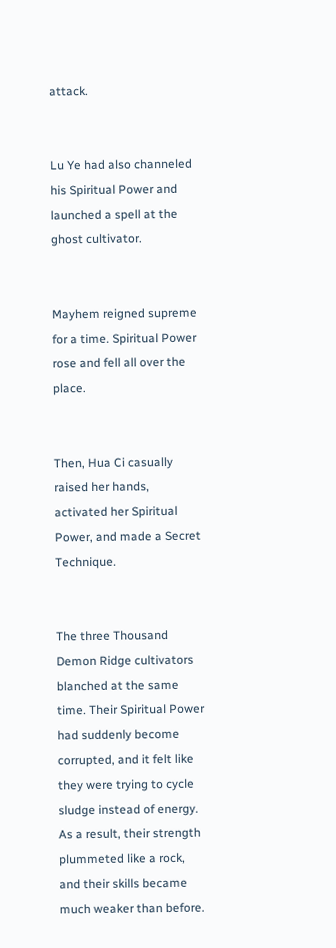attack.


Lu Ye had also channeled his Spiritual Power and launched a spell at the ghost cultivator.


Mayhem reigned supreme for a time. Spiritual Power rose and fell all over the place.


Then, Hua Ci casually raised her hands, activated her Spiritual Power, and made a Secret Technique.


The three Thousand Demon Ridge cultivators blanched at the same time. Their Spiritual Power had suddenly become corrupted, and it felt like they were trying to cycle sludge instead of energy. As a result, their strength plummeted like a rock, and their skills became much weaker than before.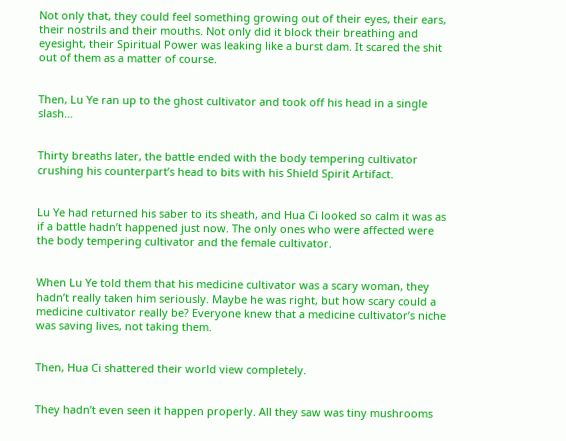Not only that, they could feel something growing out of their eyes, their ears, their nostrils and their mouths. Not only did it block their breathing and eyesight, their Spiritual Power was leaking like a burst dam. It scared the shit out of them as a matter of course.


Then, Lu Ye ran up to the ghost cultivator and took off his head in a single slash…


Thirty breaths later, the battle ended with the body tempering cultivator crushing his counterpart’s head to bits with his Shield Spirit Artifact.


Lu Ye had returned his saber to its sheath, and Hua Ci looked so calm it was as if a battle hadn’t happened just now. The only ones who were affected were the body tempering cultivator and the female cultivator.


When Lu Ye told them that his medicine cultivator was a scary woman, they hadn’t really taken him seriously. Maybe he was right, but how scary could a medicine cultivator really be? Everyone knew that a medicine cultivator’s niche was saving lives, not taking them.


Then, Hua Ci shattered their world view completely.


They hadn’t even seen it happen properly. All they saw was tiny mushrooms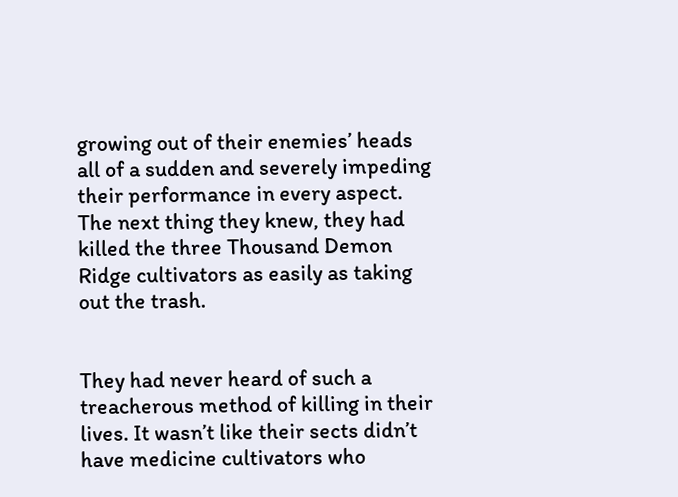growing out of their enemies’ heads all of a sudden and severely impeding their performance in every aspect. The next thing they knew, they had killed the three Thousand Demon Ridge cultivators as easily as taking out the trash.


They had never heard of such a treacherous method of killing in their lives. It wasn’t like their sects didn’t have medicine cultivators who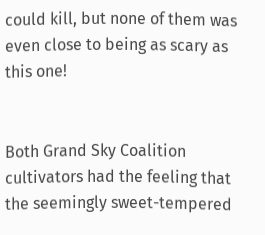could kill, but none of them was even close to being as scary as this one!


Both Grand Sky Coalition cultivators had the feeling that the seemingly sweet-tempered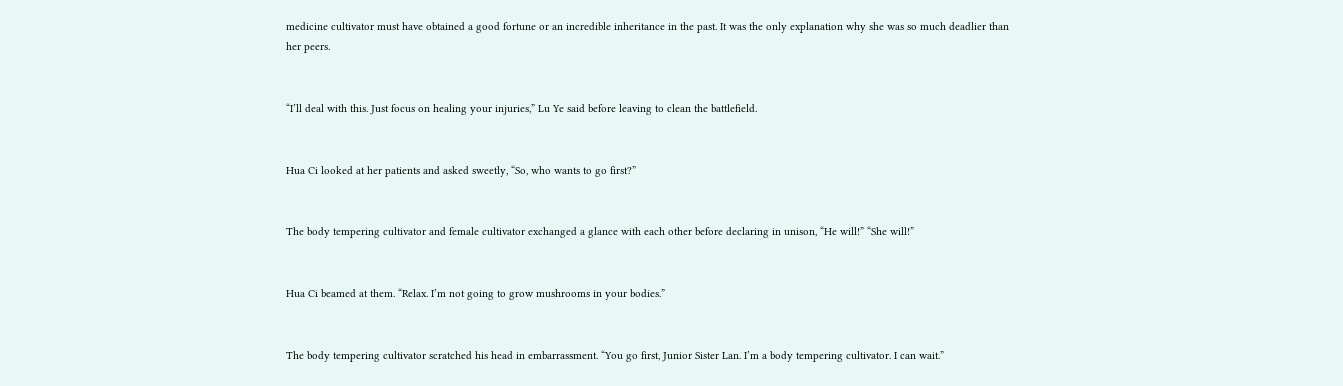medicine cultivator must have obtained a good fortune or an incredible inheritance in the past. It was the only explanation why she was so much deadlier than her peers.


“I’ll deal with this. Just focus on healing your injuries,” Lu Ye said before leaving to clean the battlefield.


Hua Ci looked at her patients and asked sweetly, “So, who wants to go first?”


The body tempering cultivator and female cultivator exchanged a glance with each other before declaring in unison, “He will!” “She will!”


Hua Ci beamed at them. “Relax. I’m not going to grow mushrooms in your bodies.”


The body tempering cultivator scratched his head in embarrassment. “You go first, Junior Sister Lan. I’m a body tempering cultivator. I can wait.”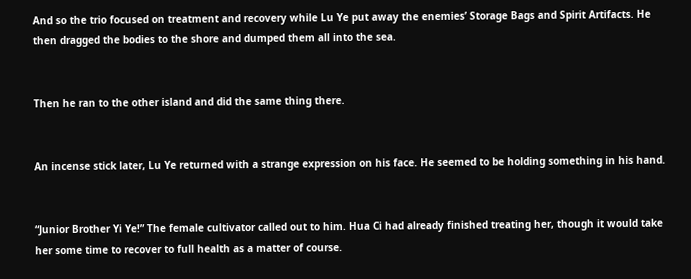And so the trio focused on treatment and recovery while Lu Ye put away the enemies’ Storage Bags and Spirit Artifacts. He then dragged the bodies to the shore and dumped them all into the sea.


Then he ran to the other island and did the same thing there.


An incense stick later, Lu Ye returned with a strange expression on his face. He seemed to be holding something in his hand.


“Junior Brother Yi Ye!” The female cultivator called out to him. Hua Ci had already finished treating her, though it would take her some time to recover to full health as a matter of course.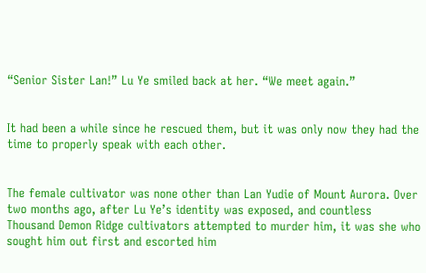“Senior Sister Lan!” Lu Ye smiled back at her. “We meet again.”


It had been a while since he rescued them, but it was only now they had the time to properly speak with each other.


The female cultivator was none other than Lan Yudie of Mount Aurora. Over two months ago, after Lu Ye’s identity was exposed, and countless Thousand Demon Ridge cultivators attempted to murder him, it was she who sought him out first and escorted him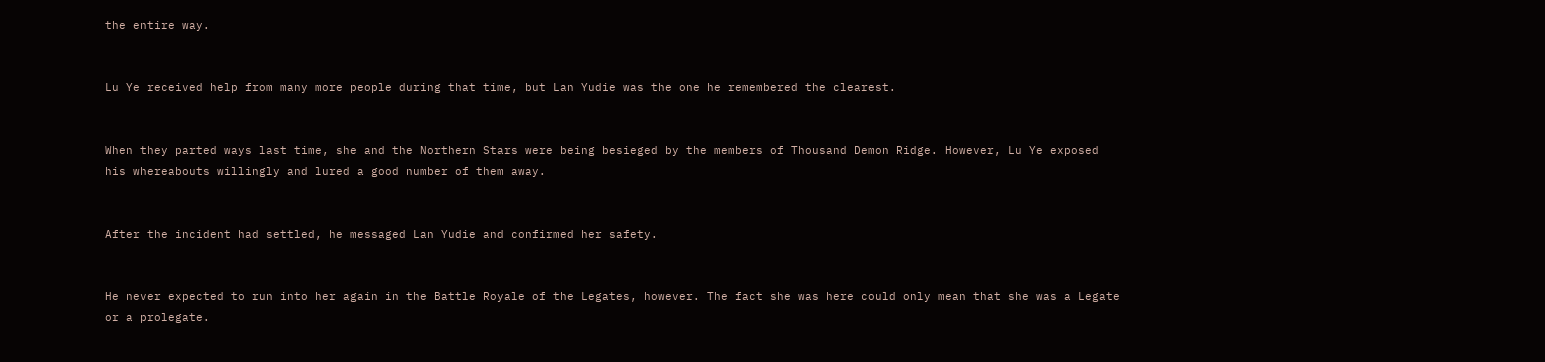the entire way.


Lu Ye received help from many more people during that time, but Lan Yudie was the one he remembered the clearest.


When they parted ways last time, she and the Northern Stars were being besieged by the members of Thousand Demon Ridge. However, Lu Ye exposed his whereabouts willingly and lured a good number of them away.


After the incident had settled, he messaged Lan Yudie and confirmed her safety.


He never expected to run into her again in the Battle Royale of the Legates, however. The fact she was here could only mean that she was a Legate or a prolegate.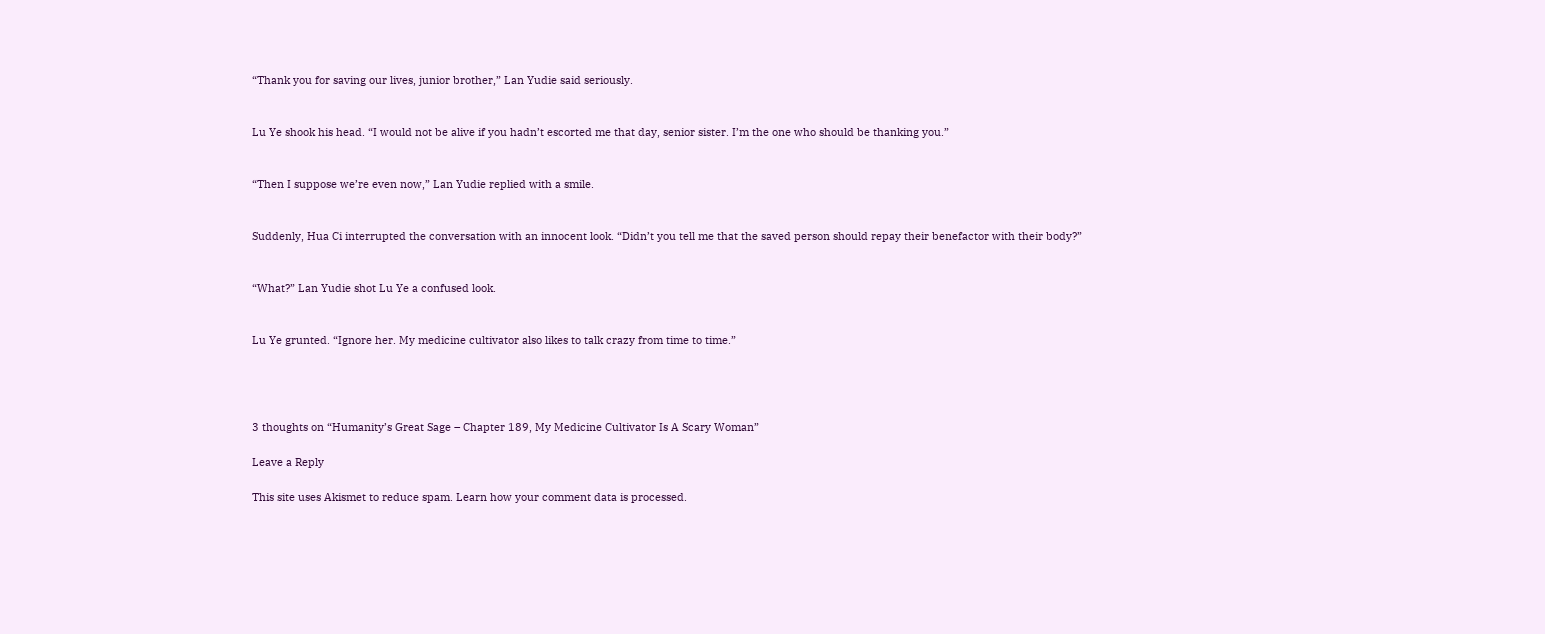“Thank you for saving our lives, junior brother,” Lan Yudie said seriously.


Lu Ye shook his head. “I would not be alive if you hadn’t escorted me that day, senior sister. I’m the one who should be thanking you.”


“Then I suppose we’re even now,” Lan Yudie replied with a smile.


Suddenly, Hua Ci interrupted the conversation with an innocent look. “Didn’t you tell me that the saved person should repay their benefactor with their body?”


“What?” Lan Yudie shot Lu Ye a confused look.


Lu Ye grunted. “Ignore her. My medicine cultivator also likes to talk crazy from time to time.”




3 thoughts on “Humanity’s Great Sage – Chapter 189, My Medicine Cultivator Is A Scary Woman”

Leave a Reply

This site uses Akismet to reduce spam. Learn how your comment data is processed.